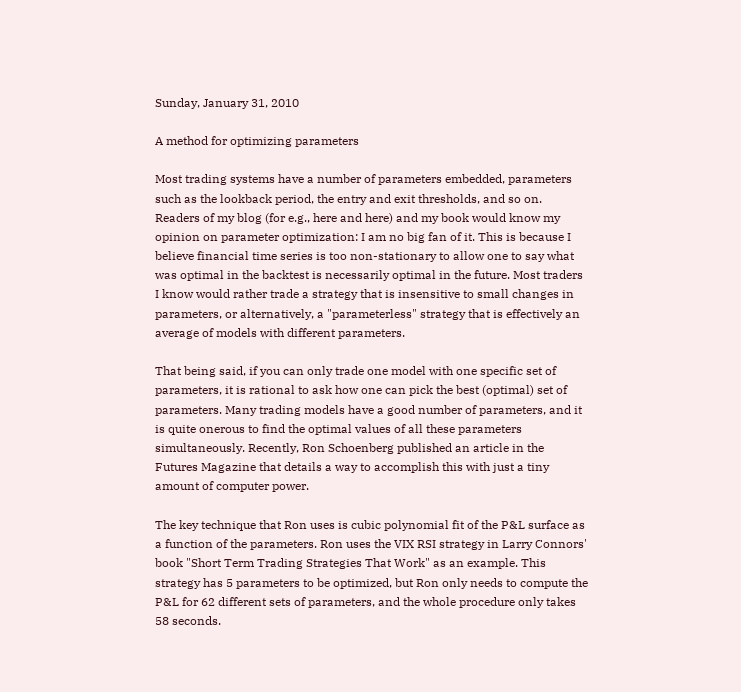Sunday, January 31, 2010

A method for optimizing parameters

Most trading systems have a number of parameters embedded, parameters such as the lookback period, the entry and exit thresholds, and so on. Readers of my blog (for e.g., here and here) and my book would know my opinion on parameter optimization: I am no big fan of it. This is because I believe financial time series is too non-stationary to allow one to say what was optimal in the backtest is necessarily optimal in the future. Most traders I know would rather trade a strategy that is insensitive to small changes in parameters, or alternatively, a "parameterless" strategy that is effectively an average of models with different parameters.

That being said, if you can only trade one model with one specific set of parameters, it is rational to ask how one can pick the best (optimal) set of parameters. Many trading models have a good number of parameters, and it is quite onerous to find the optimal values of all these parameters simultaneously. Recently, Ron Schoenberg published an article in the Futures Magazine that details a way to accomplish this with just a tiny amount of computer power.

The key technique that Ron uses is cubic polynomial fit of the P&L surface as a function of the parameters. Ron uses the VIX RSI strategy in Larry Connors' book "Short Term Trading Strategies That Work" as an example. This strategy has 5 parameters to be optimized, but Ron only needs to compute the P&L for 62 different sets of parameters, and the whole procedure only takes 58 seconds.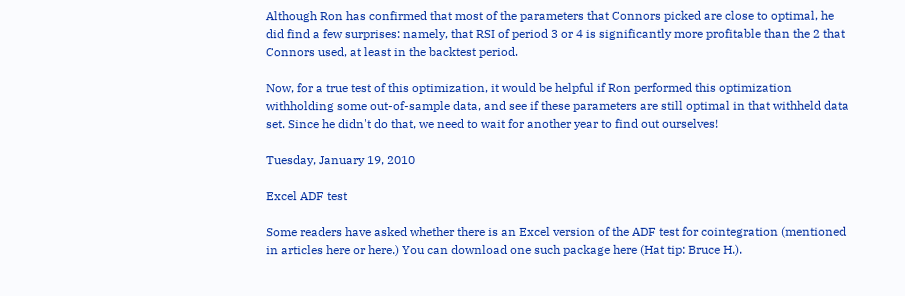Although Ron has confirmed that most of the parameters that Connors picked are close to optimal, he did find a few surprises: namely, that RSI of period 3 or 4 is significantly more profitable than the 2 that Connors used, at least in the backtest period.

Now, for a true test of this optimization, it would be helpful if Ron performed this optimization withholding some out-of-sample data, and see if these parameters are still optimal in that withheld data set. Since he didn't do that, we need to wait for another year to find out ourselves!

Tuesday, January 19, 2010

Excel ADF test

Some readers have asked whether there is an Excel version of the ADF test for cointegration (mentioned in articles here or here.) You can download one such package here (Hat tip: Bruce H.).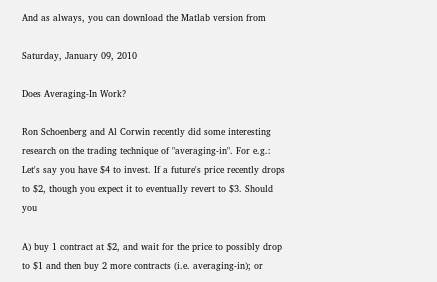And as always, you can download the Matlab version from

Saturday, January 09, 2010

Does Averaging-In Work?

Ron Schoenberg and Al Corwin recently did some interesting research on the trading technique of "averaging-in". For e.g.:  Let's say you have $4 to invest. If a future's price recently drops to $2, though you expect it to eventually revert to $3. Should you

A) buy 1 contract at $2, and wait for the price to possibly drop to $1 and then buy 2 more contracts (i.e. averaging-in); or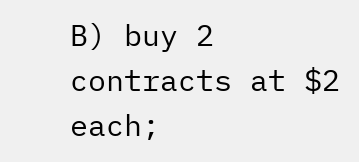B) buy 2 contracts at $2 each;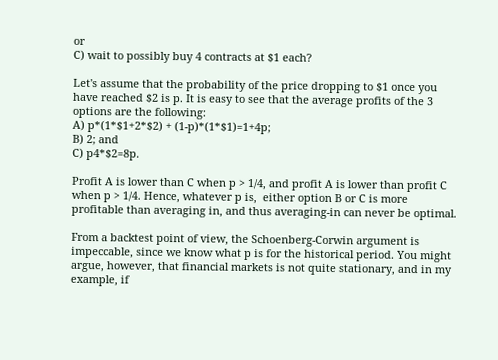or
C) wait to possibly buy 4 contracts at $1 each?

Let's assume that the probability of the price dropping to $1 once you have reached $2 is p. It is easy to see that the average profits of the 3 options are the following:
A) p*(1*$1+2*$2) + (1-p)*(1*$1)=1+4p;
B) 2; and
C) p4*$2=8p.

Profit A is lower than C when p > 1/4, and profit A is lower than profit C when p > 1/4. Hence, whatever p is,  either option B or C is more profitable than averaging in, and thus averaging-in can never be optimal.

From a backtest point of view, the Schoenberg-Corwin argument is impeccable, since we know what p is for the historical period. You might argue, however, that financial markets is not quite stationary, and in my example, if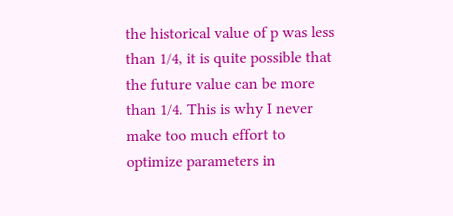the historical value of p was less than 1/4, it is quite possible that the future value can be more than 1/4. This is why I never make too much effort to optimize parameters in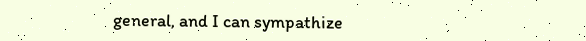general, and I can sympathize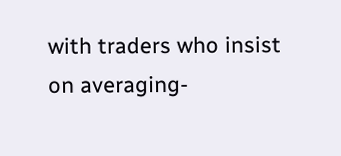with traders who insist on averaging-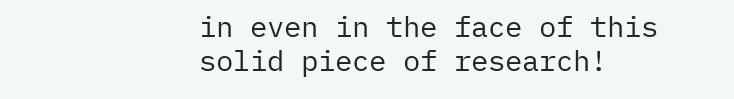in even in the face of this solid piece of research!